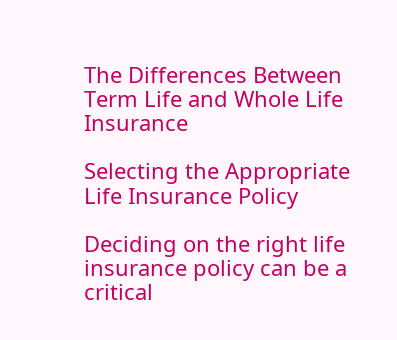The Differences Between Term Life and Whole Life Insurance

Selecting the Appropriate Life Insurance Policy

Deciding on the right life insurance policy can be a critical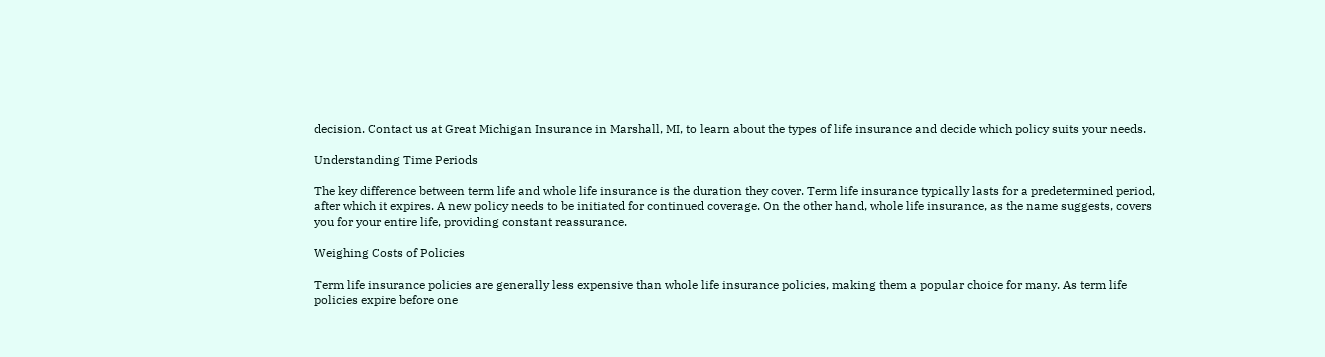decision. Contact us at Great Michigan Insurance in Marshall, MI, to learn about the types of life insurance and decide which policy suits your needs.

Understanding Time Periods

The key difference between term life and whole life insurance is the duration they cover. Term life insurance typically lasts for a predetermined period, after which it expires. A new policy needs to be initiated for continued coverage. On the other hand, whole life insurance, as the name suggests, covers you for your entire life, providing constant reassurance.

Weighing Costs of Policies

Term life insurance policies are generally less expensive than whole life insurance policies, making them a popular choice for many. As term life policies expire before one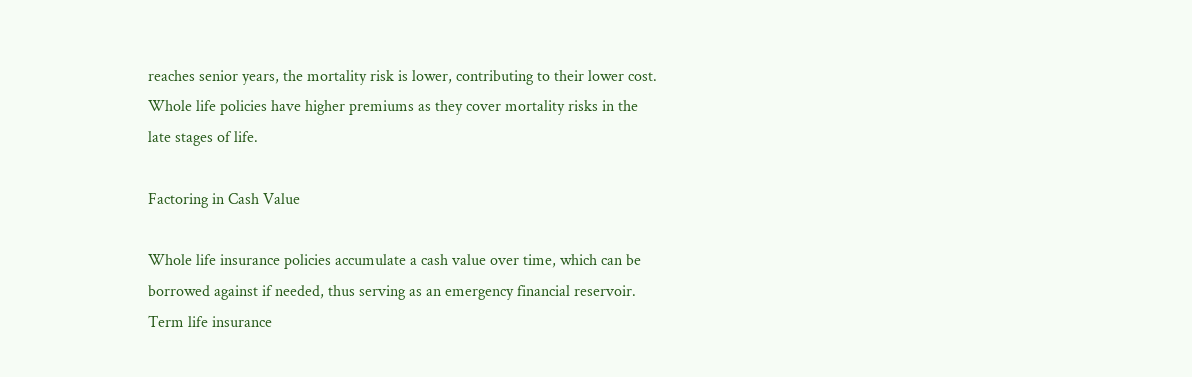reaches senior years, the mortality risk is lower, contributing to their lower cost. Whole life policies have higher premiums as they cover mortality risks in the late stages of life.

Factoring in Cash Value

Whole life insurance policies accumulate a cash value over time, which can be borrowed against if needed, thus serving as an emergency financial reservoir. Term life insurance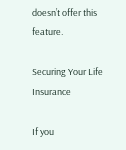doesn’t offer this feature.

Securing Your Life Insurance

If you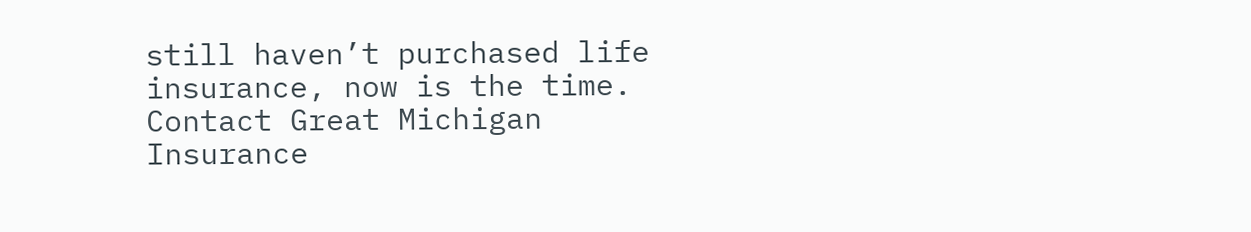still haven’t purchased life insurance, now is the time. Contact Great Michigan Insurance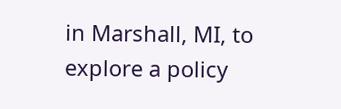in Marshall, MI, to explore a policy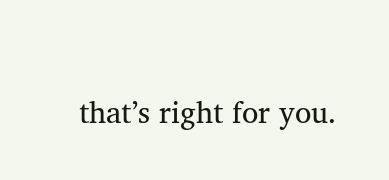that’s right for you.